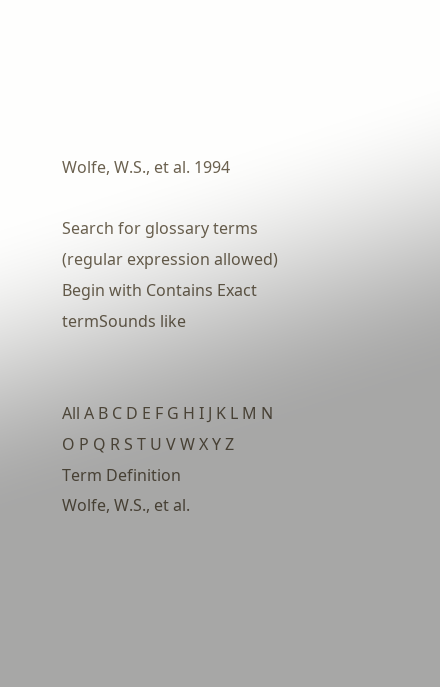Wolfe, W.S., et al. 1994

Search for glossary terms (regular expression allowed)
Begin with Contains Exact termSounds like


All A B C D E F G H I J K L M N O P Q R S T U V W X Y Z
Term Definition
Wolfe, W.S., et al.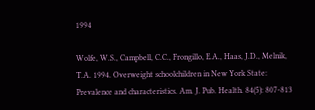1994

Wolfe, W.S., Campbell, C.C., Frongillo, E.A., Haas, J.D., Melnik, T.A. 1994. Overweight schoolchildren in New York State: Prevalence and characteristics. Am. J. Pub. Health. 84(5): 807-813